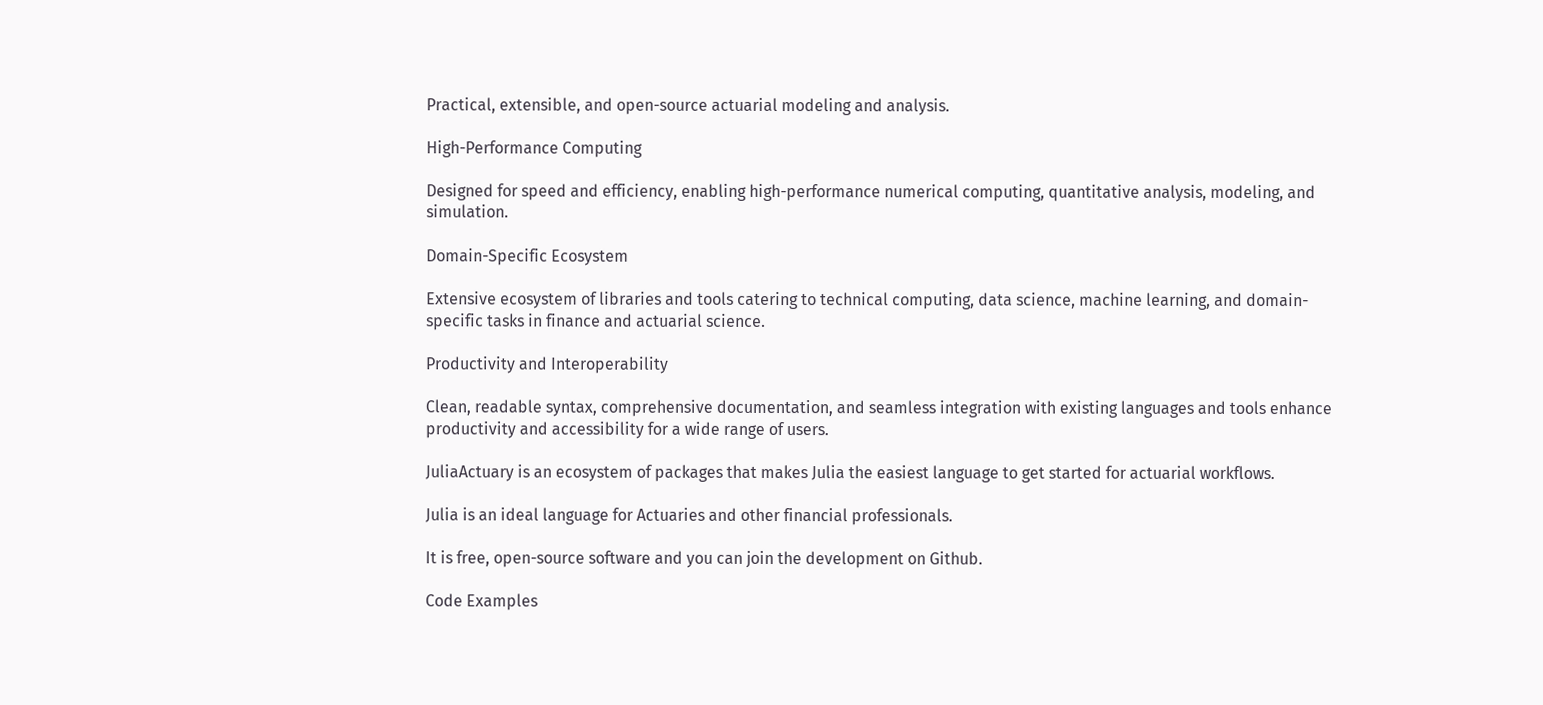Practical, extensible, and open-source actuarial modeling and analysis.

High-Performance Computing

Designed for speed and efficiency, enabling high-performance numerical computing, quantitative analysis, modeling, and simulation.

Domain-Specific Ecosystem

Extensive ecosystem of libraries and tools catering to technical computing, data science, machine learning, and domain-specific tasks in finance and actuarial science.

Productivity and Interoperability

Clean, readable syntax, comprehensive documentation, and seamless integration with existing languages and tools enhance productivity and accessibility for a wide range of users.

JuliaActuary is an ecosystem of packages that makes Julia the easiest language to get started for actuarial workflows.

Julia is an ideal language for Actuaries and other financial professionals.

It is free, open-source software and you can join the development on Github.

Code Examples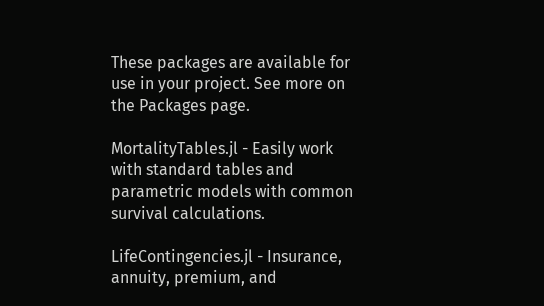These packages are available for use in your project. See more on the Packages page.

MortalityTables.jl - Easily work with standard tables and parametric models with common survival calculations.

LifeContingencies.jl - Insurance, annuity, premium, and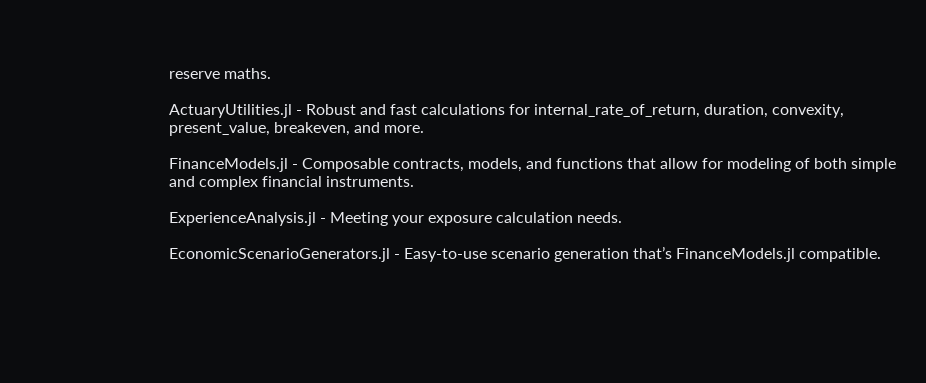reserve maths.

ActuaryUtilities.jl - Robust and fast calculations for internal_rate_of_return, duration, convexity, present_value, breakeven, and more.

FinanceModels.jl - Composable contracts, models, and functions that allow for modeling of both simple and complex financial instruments.

ExperienceAnalysis.jl - Meeting your exposure calculation needs.

EconomicScenarioGenerators.jl - Easy-to-use scenario generation that’s FinanceModels.jl compatible.